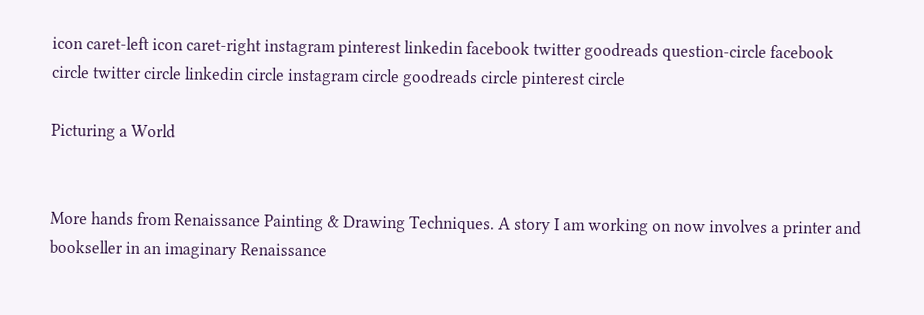icon caret-left icon caret-right instagram pinterest linkedin facebook twitter goodreads question-circle facebook circle twitter circle linkedin circle instagram circle goodreads circle pinterest circle

Picturing a World


More hands from Renaissance Painting & Drawing Techniques. A story I am working on now involves a printer and bookseller in an imaginary Renaissance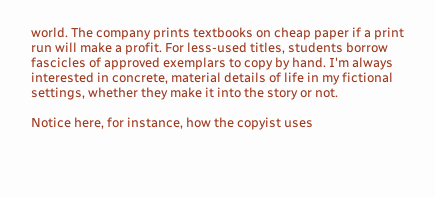world. The company prints textbooks on cheap paper if a print run will make a profit. For less-used titles, students borrow fascicles of approved exemplars to copy by hand. I'm always interested in concrete, material details of life in my fictional settings, whether they make it into the story or not.

Notice here, for instance, how the copyist uses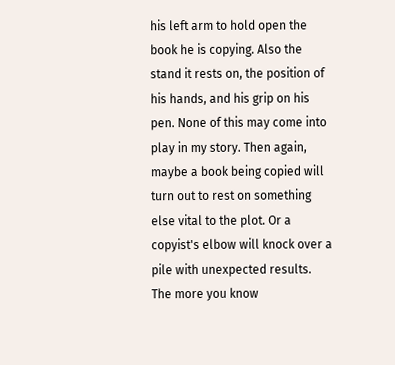his left arm to hold open the book he is copying. Also the stand it rests on, the position of his hands, and his grip on his pen. None of this may come into play in my story. Then again, maybe a book being copied will turn out to rest on something else vital to the plot. Or a copyist's elbow will knock over a pile with unexpected results. The more you know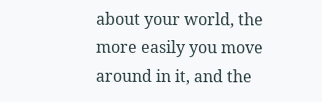about your world, the more easily you move around in it, and the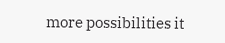more possibilities it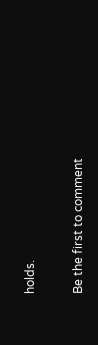holds.

Be the first to comment